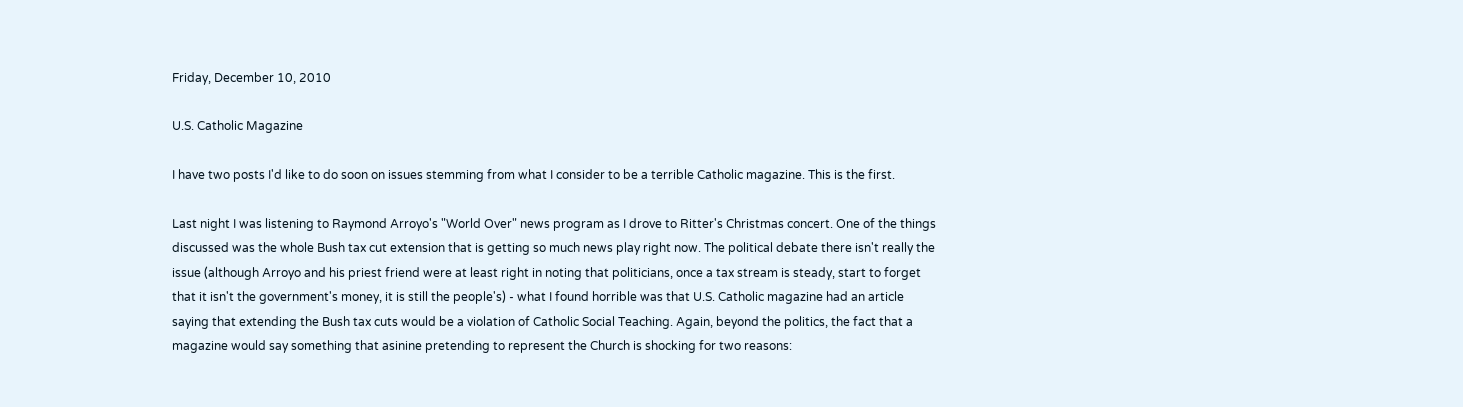Friday, December 10, 2010

U.S. Catholic Magazine

I have two posts I'd like to do soon on issues stemming from what I consider to be a terrible Catholic magazine. This is the first.

Last night I was listening to Raymond Arroyo's "World Over" news program as I drove to Ritter's Christmas concert. One of the things discussed was the whole Bush tax cut extension that is getting so much news play right now. The political debate there isn't really the issue (although Arroyo and his priest friend were at least right in noting that politicians, once a tax stream is steady, start to forget that it isn't the government's money, it is still the people's) - what I found horrible was that U.S. Catholic magazine had an article saying that extending the Bush tax cuts would be a violation of Catholic Social Teaching. Again, beyond the politics, the fact that a magazine would say something that asinine pretending to represent the Church is shocking for two reasons: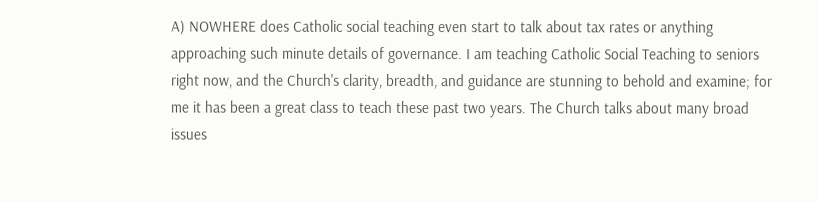A) NOWHERE does Catholic social teaching even start to talk about tax rates or anything approaching such minute details of governance. I am teaching Catholic Social Teaching to seniors right now, and the Church's clarity, breadth, and guidance are stunning to behold and examine; for me it has been a great class to teach these past two years. The Church talks about many broad issues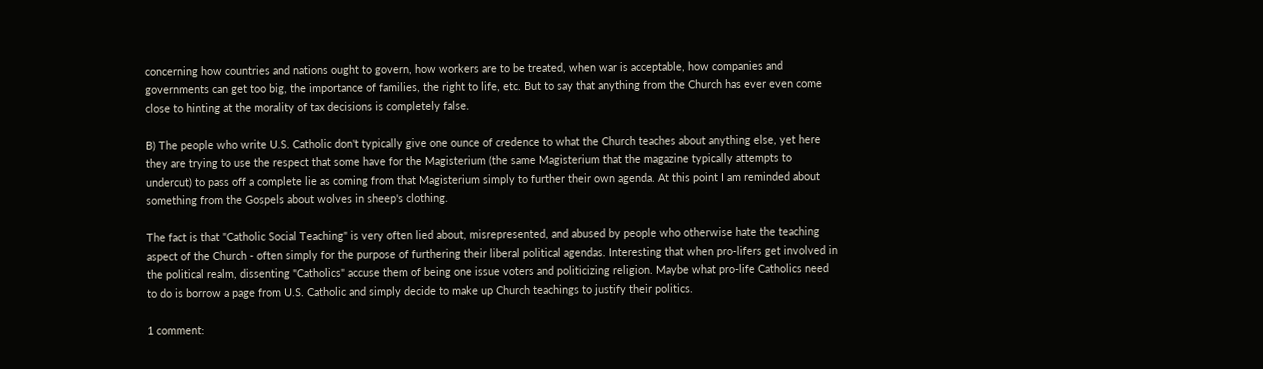concerning how countries and nations ought to govern, how workers are to be treated, when war is acceptable, how companies and governments can get too big, the importance of families, the right to life, etc. But to say that anything from the Church has ever even come close to hinting at the morality of tax decisions is completely false.

B) The people who write U.S. Catholic don't typically give one ounce of credence to what the Church teaches about anything else, yet here they are trying to use the respect that some have for the Magisterium (the same Magisterium that the magazine typically attempts to undercut) to pass off a complete lie as coming from that Magisterium simply to further their own agenda. At this point I am reminded about something from the Gospels about wolves in sheep's clothing.

The fact is that "Catholic Social Teaching" is very often lied about, misrepresented, and abused by people who otherwise hate the teaching aspect of the Church - often simply for the purpose of furthering their liberal political agendas. Interesting that when pro-lifers get involved in the political realm, dissenting "Catholics" accuse them of being one issue voters and politicizing religion. Maybe what pro-life Catholics need to do is borrow a page from U.S. Catholic and simply decide to make up Church teachings to justify their politics.

1 comment: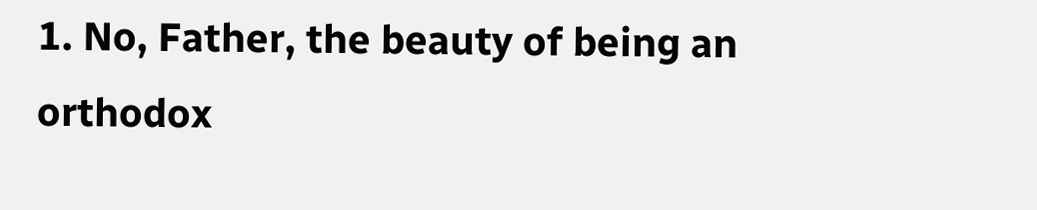1. No, Father, the beauty of being an orthodox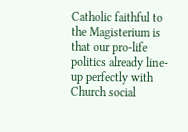Catholic faithful to the Magisterium is that our pro-life politics already line-up perfectly with Church social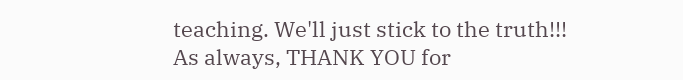teaching. We'll just stick to the truth!!! As always, THANK YOU for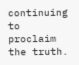continuing to proclaim the truth.